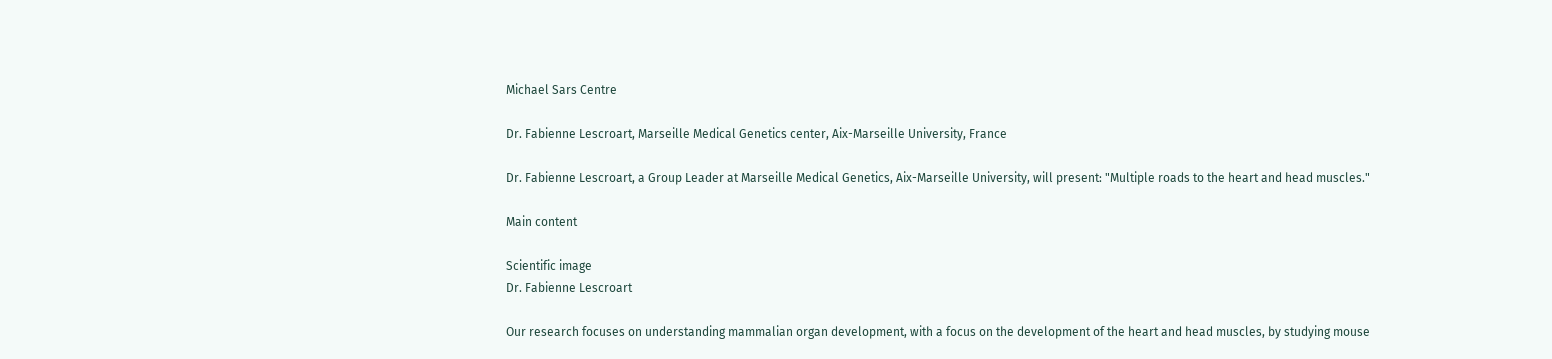Michael Sars Centre

Dr. Fabienne Lescroart, Marseille Medical Genetics center, Aix-Marseille University, France

Dr. Fabienne Lescroart, a Group Leader at Marseille Medical Genetics, Aix-Marseille University, will present: "Multiple roads to the heart and head muscles."

Main content

Scientific image
Dr. Fabienne Lescroart

Our research focuses on understanding mammalian organ development, with a focus on the development of the heart and head muscles, by studying mouse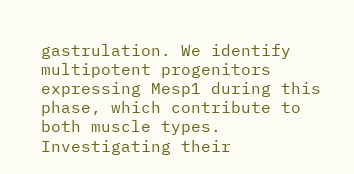gastrulation. We identify multipotent progenitors expressing Mesp1 during this phase, which contribute to both muscle types. Investigating their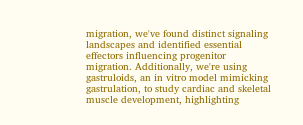migration, we've found distinct signaling landscapes and identified essential effectors influencing progenitor migration. Additionally, we're using gastruloids, an in vitro model mimicking gastrulation, to study cardiac and skeletal muscle development, highlighting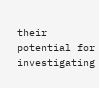their potential for investigating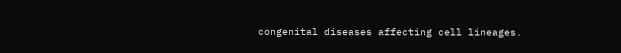congenital diseases affecting cell lineages.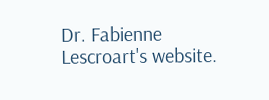Dr. Fabienne Lescroart's website.